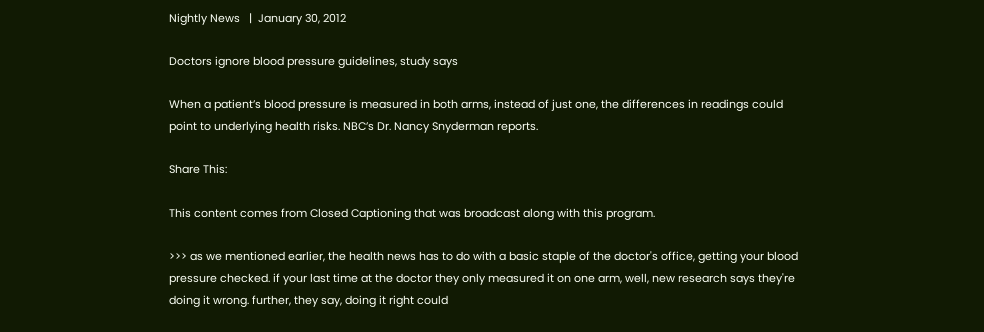Nightly News   |  January 30, 2012

Doctors ignore blood pressure guidelines, study says

When a patient’s blood pressure is measured in both arms, instead of just one, the differences in readings could point to underlying health risks. NBC’s Dr. Nancy Snyderman reports.

Share This:

This content comes from Closed Captioning that was broadcast along with this program.

>>> as we mentioned earlier, the health news has to do with a basic staple of the doctor's office, getting your blood pressure checked. if your last time at the doctor they only measured it on one arm, well, new research says they're doing it wrong. further, they say, doing it right could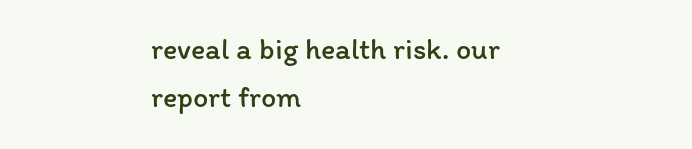reveal a big health risk. our report from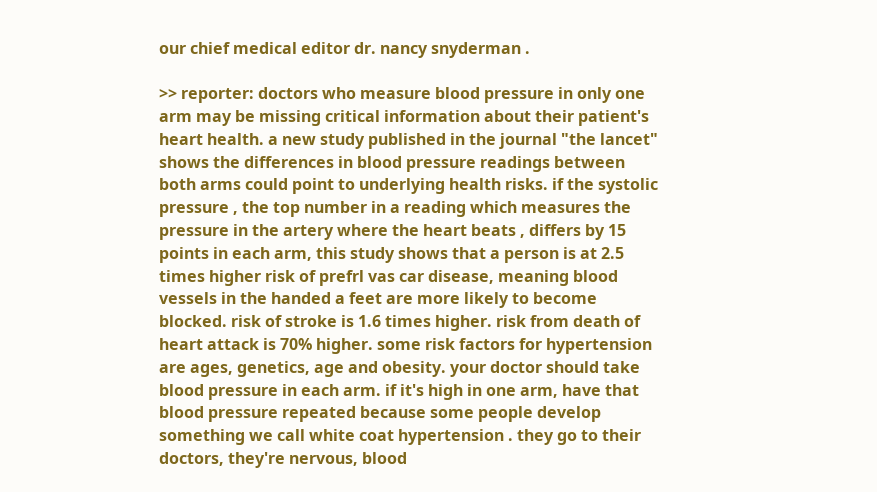our chief medical editor dr. nancy snyderman .

>> reporter: doctors who measure blood pressure in only one arm may be missing critical information about their patient's heart health. a new study published in the journal "the lancet" shows the differences in blood pressure readings between both arms could point to underlying health risks. if the systolic pressure , the top number in a reading which measures the pressure in the artery where the heart beats , differs by 15 points in each arm, this study shows that a person is at 2.5 times higher risk of prefrl vas car disease, meaning blood vessels in the handed a feet are more likely to become blocked. risk of stroke is 1.6 times higher. risk from death of heart attack is 70% higher. some risk factors for hypertension are ages, genetics, age and obesity. your doctor should take blood pressure in each arm. if it's high in one arm, have that blood pressure repeated because some people develop something we call white coat hypertension . they go to their doctors, they're nervous, blood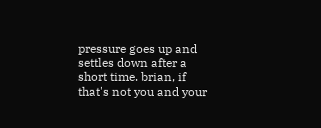pressure goes up and settles down after a short time. brian, if that's not you and your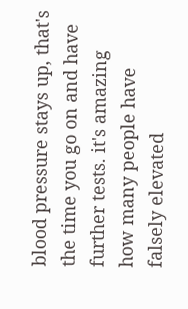blood pressure stays up, that's the time you go on and have further tests. it's amazing how many people have falsely elevated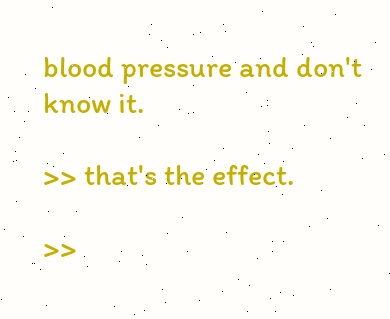blood pressure and don't know it.

>> that's the effect.

>>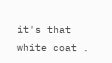it's that white coat .